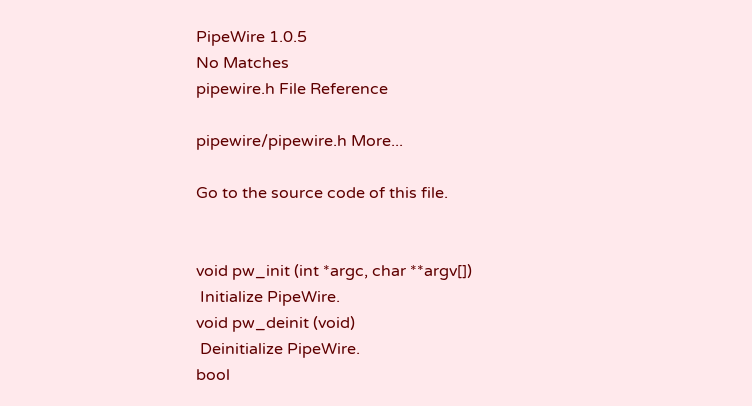PipeWire 1.0.5
No Matches
pipewire.h File Reference

pipewire/pipewire.h More...

Go to the source code of this file.


void pw_init (int *argc, char **argv[])
 Initialize PipeWire.
void pw_deinit (void)
 Deinitialize PipeWire.
bool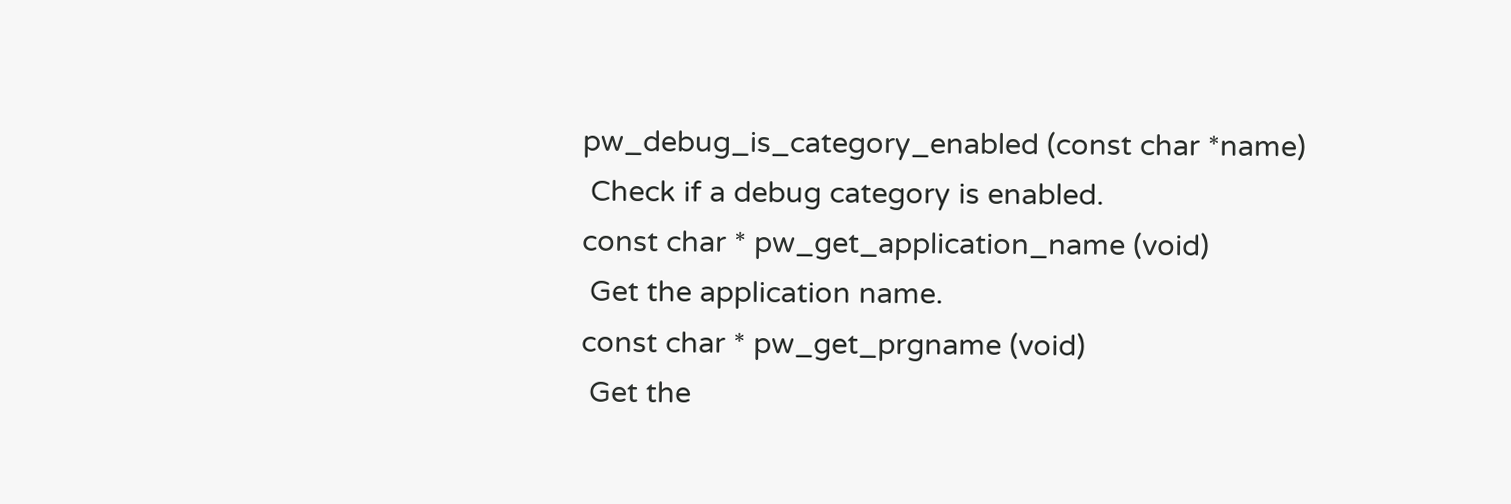pw_debug_is_category_enabled (const char *name)
 Check if a debug category is enabled.
const char * pw_get_application_name (void)
 Get the application name.
const char * pw_get_prgname (void)
 Get the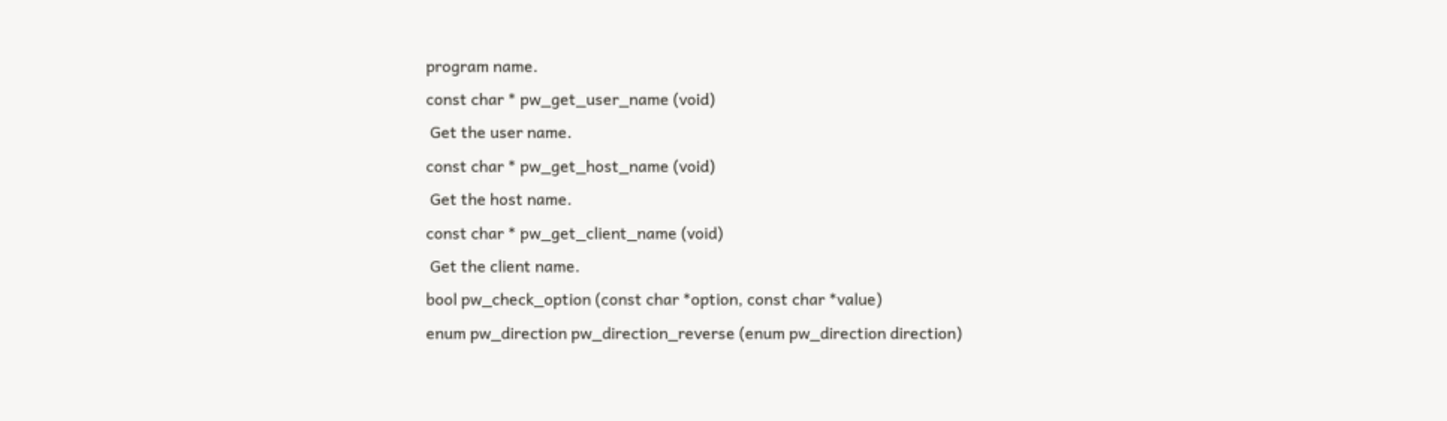program name.
const char * pw_get_user_name (void)
 Get the user name.
const char * pw_get_host_name (void)
 Get the host name.
const char * pw_get_client_name (void)
 Get the client name.
bool pw_check_option (const char *option, const char *value)
enum pw_direction pw_direction_reverse (enum pw_direction direction)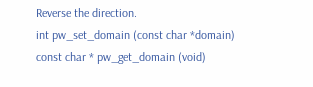Reverse the direction.
int pw_set_domain (const char *domain)
const char * pw_get_domain (void)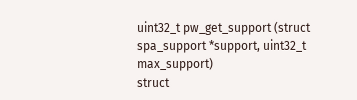uint32_t pw_get_support (struct spa_support *support, uint32_t max_support)
struct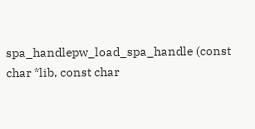spa_handlepw_load_spa_handle (const char *lib, const char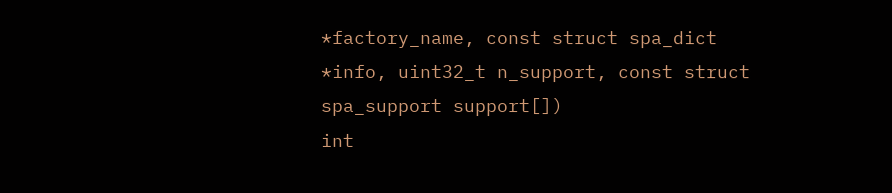*factory_name, const struct spa_dict *info, uint32_t n_support, const struct spa_support support[])
int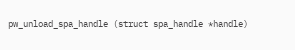pw_unload_spa_handle (struct spa_handle *handle)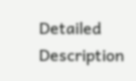Detailed Description